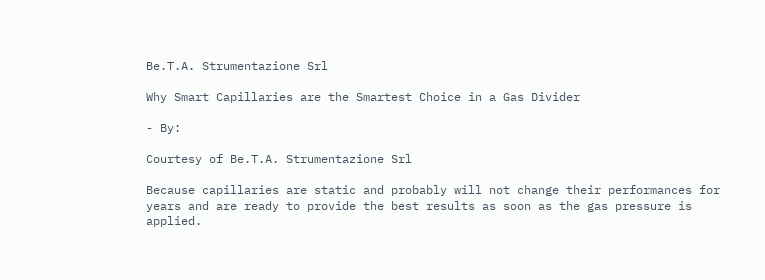Be.T.A. Strumentazione Srl

Why Smart Capillaries are the Smartest Choice in a Gas Divider

- By:

Courtesy of Be.T.A. Strumentazione Srl

Because capillaries are static and probably will not change their performances for years and are ready to provide the best results as soon as the gas pressure is applied.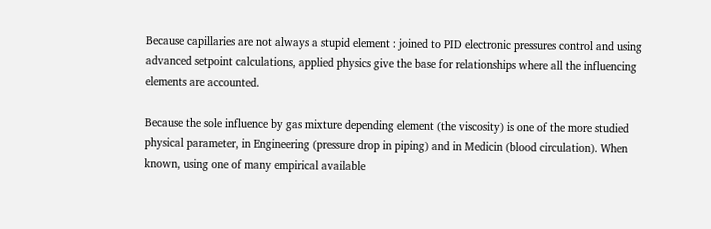Because capillaries are not always a stupid element : joined to PID electronic pressures control and using advanced setpoint calculations, applied physics give the base for relationships where all the influencing elements are accounted.

Because the sole influence by gas mixture depending element (the viscosity) is one of the more studied physical parameter, in Engineering (pressure drop in piping) and in Medicin (blood circulation). When known, using one of many empirical available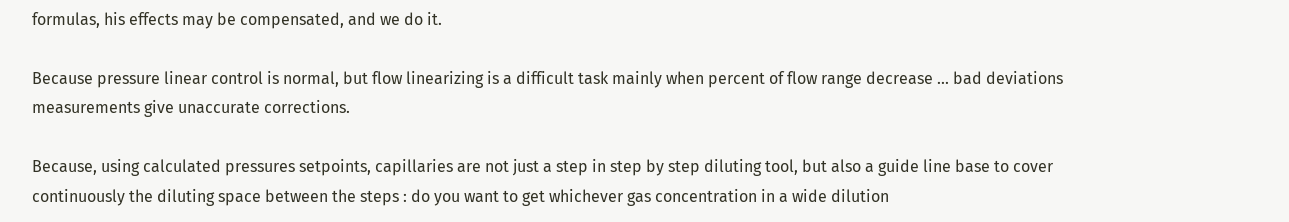formulas, his effects may be compensated, and we do it.

Because pressure linear control is normal, but flow linearizing is a difficult task mainly when percent of flow range decrease ... bad deviations measurements give unaccurate corrections.

Because, using calculated pressures setpoints, capillaries are not just a step in step by step diluting tool, but also a guide line base to cover continuously the diluting space between the steps : do you want to get whichever gas concentration in a wide dilution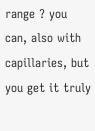range ? you can, also with capillaries, but you get it truly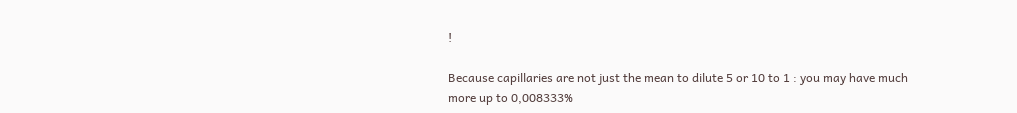!

Because capillaries are not just the mean to dilute 5 or 10 to 1 : you may have much more up to 0,008333%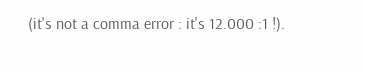(it's not a comma error : it's 12.000 :1 !).